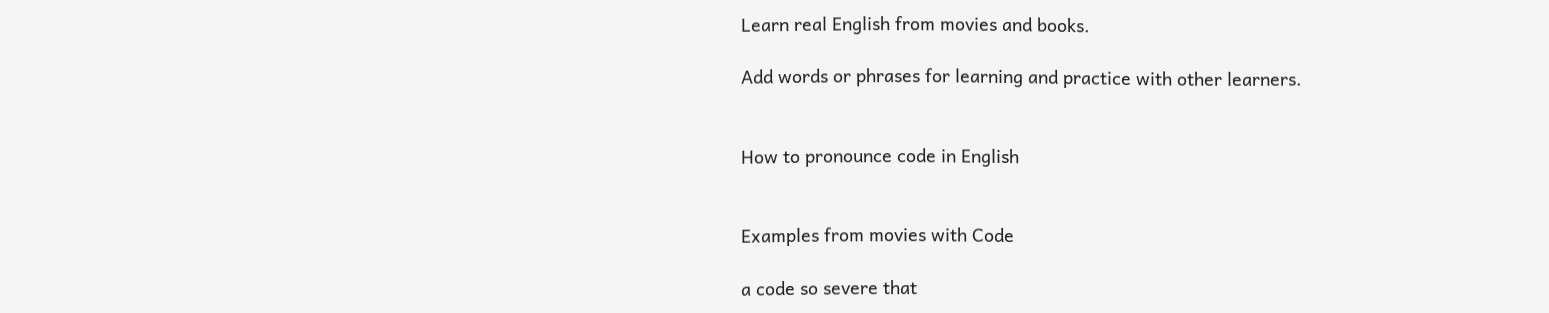Learn real English from movies and books.

Add words or phrases for learning and practice with other learners.


How to pronounce code in English


Examples from movies with Code

a code so severe that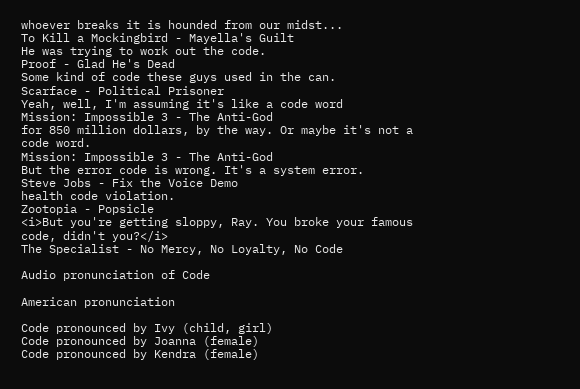whoever breaks it is hounded from our midst...
To Kill a Mockingbird - Mayella's Guilt
He was trying to work out the code.
Proof - Glad He's Dead
Some kind of code these guys used in the can.
Scarface - Political Prisoner
Yeah, well, I'm assuming it's like a code word
Mission: Impossible 3 - The Anti-God
for 850 million dollars, by the way. Or maybe it's not a code word.
Mission: Impossible 3 - The Anti-God
But the error code is wrong. It's a system error.
Steve Jobs - Fix the Voice Demo
health code violation.
Zootopia - Popsicle
<i>But you're getting sloppy, Ray. You broke your famous code, didn't you?</i>
The Specialist - No Mercy, No Loyalty, No Code

Audio pronunciation of Code

American pronunciation

Code pronounced by Ivy (child, girl)
Code pronounced by Joanna (female)
Code pronounced by Kendra (female)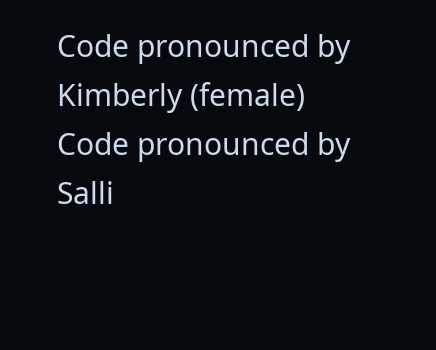Code pronounced by Kimberly (female)
Code pronounced by Salli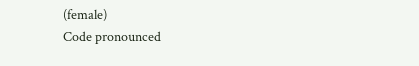(female)
Code pronounced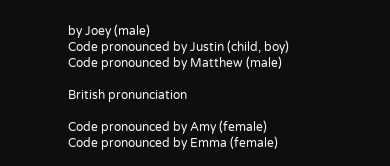by Joey (male)
Code pronounced by Justin (child, boy)
Code pronounced by Matthew (male)

British pronunciation

Code pronounced by Amy (female)
Code pronounced by Emma (female)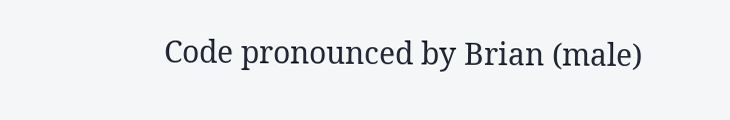Code pronounced by Brian (male)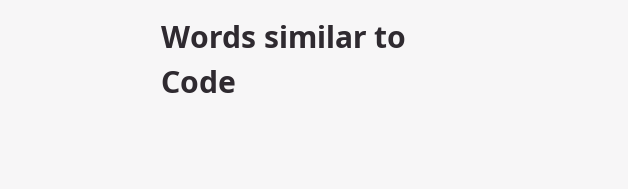Words similar to Code